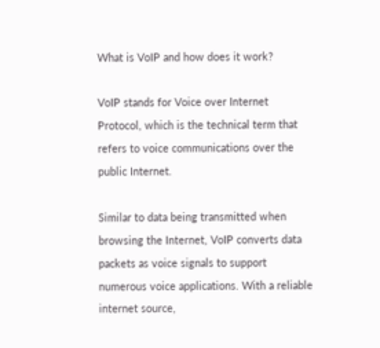What is VoIP and how does it work?

VoIP stands for Voice over Internet Protocol, which is the technical term that refers to voice communications over the public Internet.

Similar to data being transmitted when browsing the Internet, VoIP converts data packets as voice signals to support numerous voice applications. With a reliable internet source,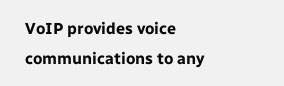VoIP provides voice communications to any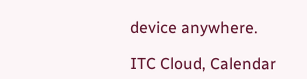device anywhere.

ITC Cloud, Calendar